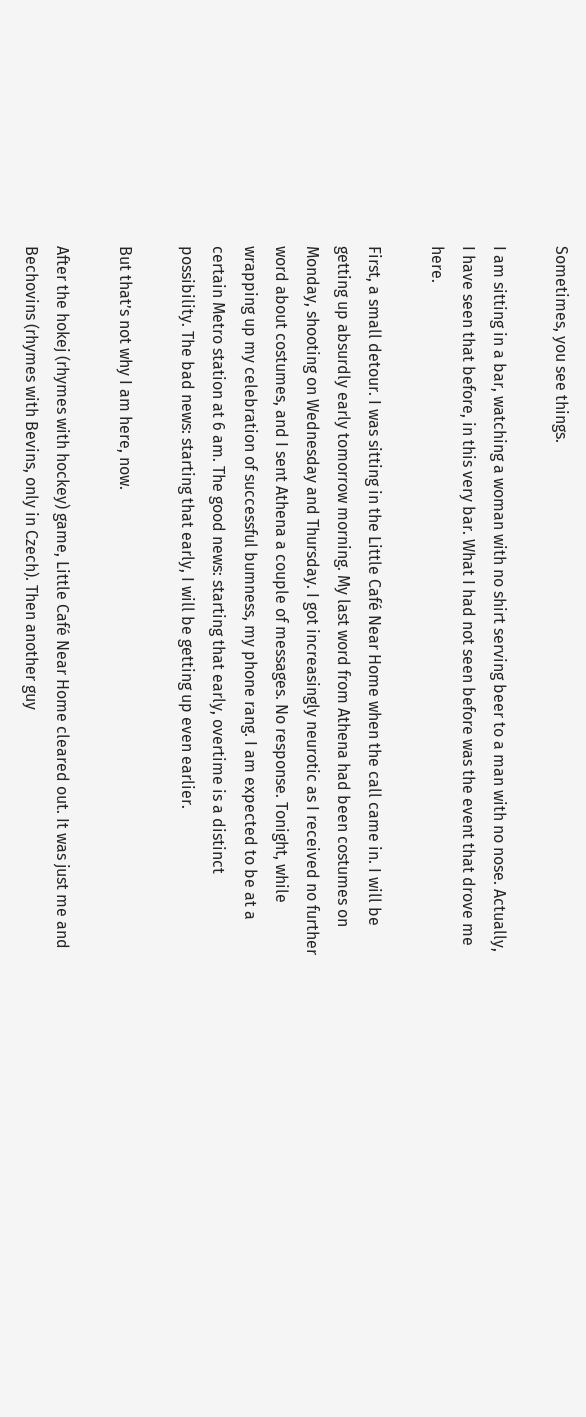Sometimes, you see things.

I am sitting in a bar, watching a woman with no shirt serving beer to a man with no nose. Actually, I have seen that before, in this very bar. What I had not seen before was the event that drove me here.

First, a small detour. I was sitting in the Little Café Near Home when the call came in. I will be getting up absurdly early tomorrow morning. My last word from Athena had been costumes on Monday, shooting on Wednesday and Thursday. I got increasingly neurotic as I received no further word about costumes, and I sent Athena a couple of messages. No response. Tonight, while wrapping up my celebration of successful bumness, my phone rang. I am expected to be at a certain Metro station at 6 am. The good news: starting that early, overtime is a distinct possibility. The bad news: starting that early, I will be getting up even earlier.

But that’s not why I am here, now.

After the hokej (rhymes with hockey) game, Little Café Near Home cleared out. It was just me and Bechovins (rhymes with Bevins, only in Czech). Then another guy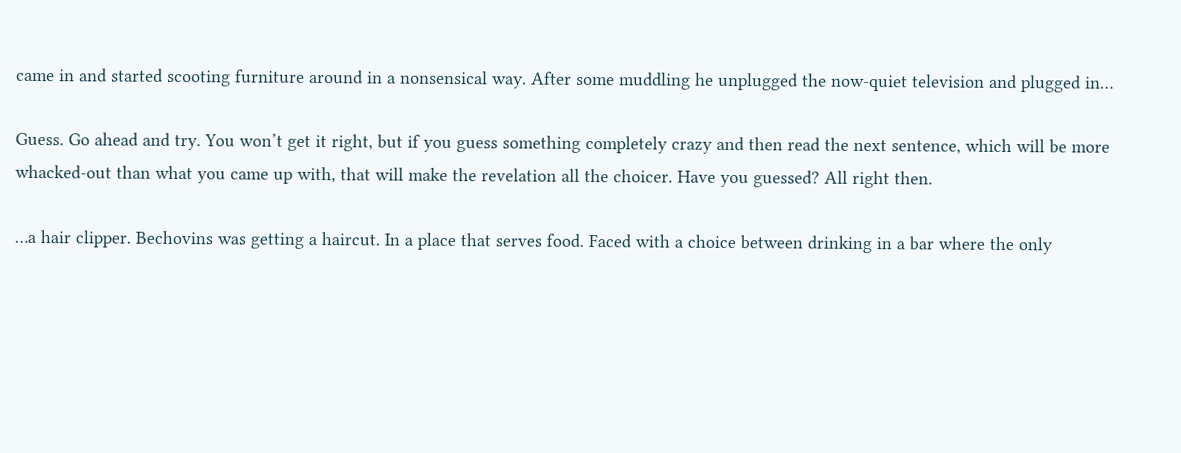came in and started scooting furniture around in a nonsensical way. After some muddling he unplugged the now-quiet television and plugged in…

Guess. Go ahead and try. You won’t get it right, but if you guess something completely crazy and then read the next sentence, which will be more whacked-out than what you came up with, that will make the revelation all the choicer. Have you guessed? All right then.

…a hair clipper. Bechovins was getting a haircut. In a place that serves food. Faced with a choice between drinking in a bar where the only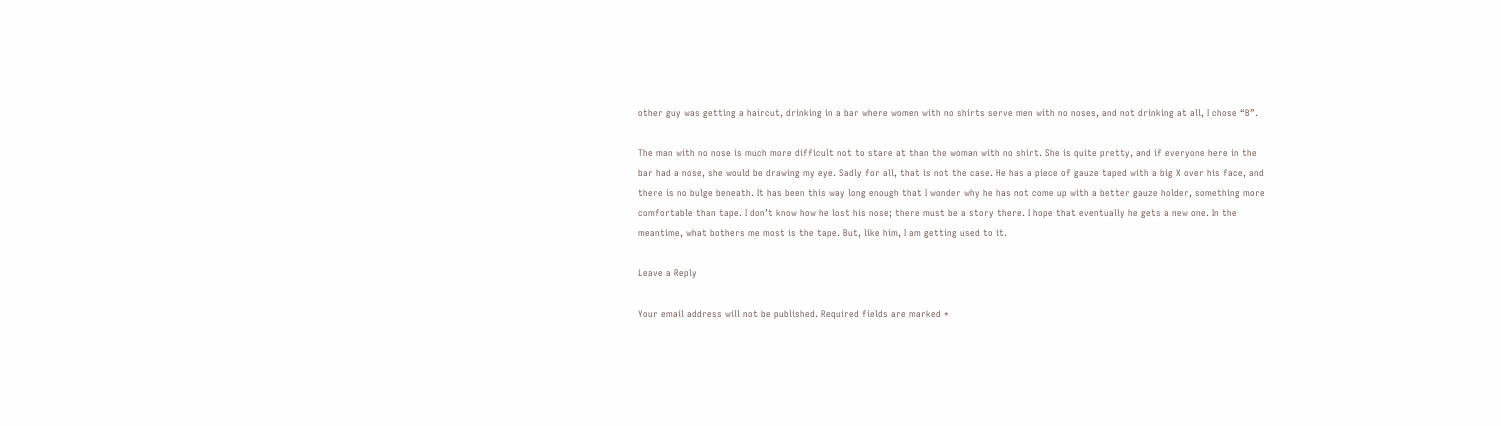other guy was getting a haircut, drinking in a bar where women with no shirts serve men with no noses, and not drinking at all, I chose “B”.

The man with no nose is much more difficult not to stare at than the woman with no shirt. She is quite pretty, and if everyone here in the bar had a nose, she would be drawing my eye. Sadly for all, that is not the case. He has a piece of gauze taped with a big X over his face, and there is no bulge beneath. It has been this way long enough that I wonder why he has not come up with a better gauze holder, something more comfortable than tape. I don’t know how he lost his nose; there must be a story there. I hope that eventually he gets a new one. In the meantime, what bothers me most is the tape. But, like him, I am getting used to it.

Leave a Reply

Your email address will not be published. Required fields are marked *